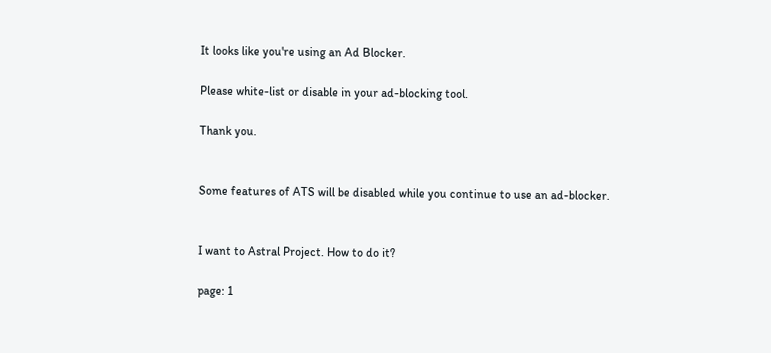It looks like you're using an Ad Blocker.

Please white-list or disable in your ad-blocking tool.

Thank you.


Some features of ATS will be disabled while you continue to use an ad-blocker.


I want to Astral Project. How to do it?

page: 1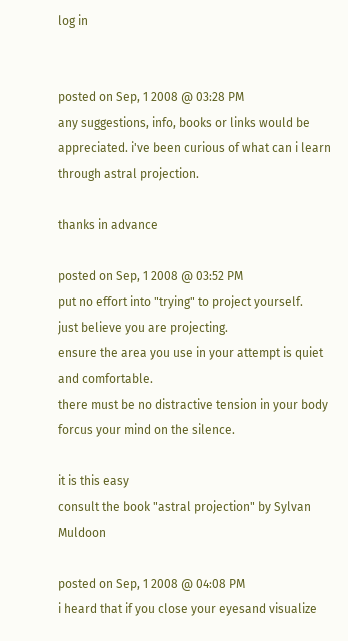log in


posted on Sep, 1 2008 @ 03:28 PM
any suggestions, info, books or links would be appreciated. i've been curious of what can i learn through astral projection.

thanks in advance

posted on Sep, 1 2008 @ 03:52 PM
put no effort into "trying" to project yourself.
just believe you are projecting.
ensure the area you use in your attempt is quiet and comfortable.
there must be no distractive tension in your body
forcus your mind on the silence.

it is this easy
consult the book "astral projection" by Sylvan Muldoon

posted on Sep, 1 2008 @ 04:08 PM
i heard that if you close your eyesand visualize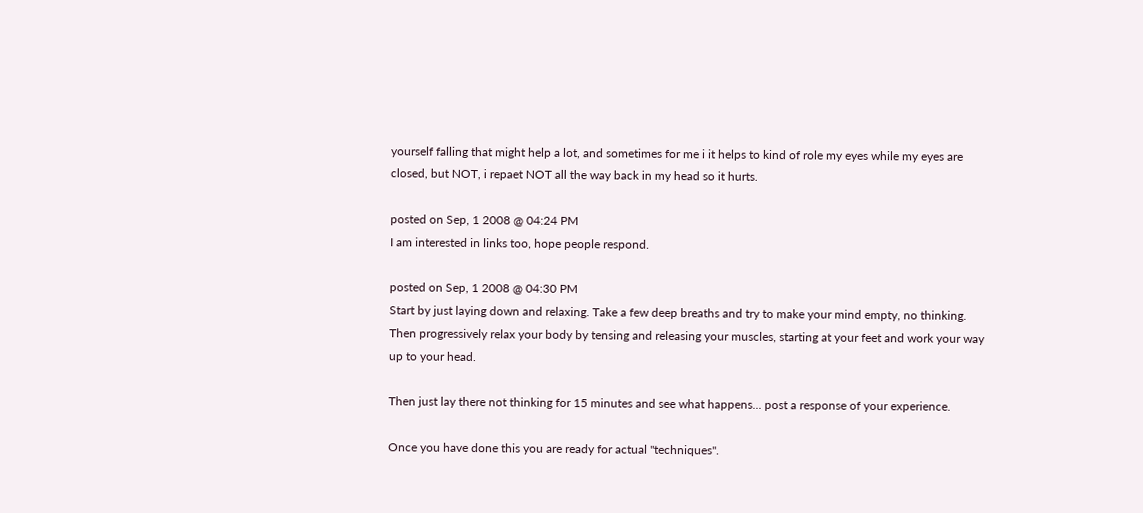yourself falling that might help a lot, and sometimes for me i it helps to kind of role my eyes while my eyes are closed, but NOT, i repaet NOT all the way back in my head so it hurts.

posted on Sep, 1 2008 @ 04:24 PM
I am interested in links too, hope people respond.

posted on Sep, 1 2008 @ 04:30 PM
Start by just laying down and relaxing. Take a few deep breaths and try to make your mind empty, no thinking. Then progressively relax your body by tensing and releasing your muscles, starting at your feet and work your way up to your head.

Then just lay there not thinking for 15 minutes and see what happens... post a response of your experience.

Once you have done this you are ready for actual "techniques".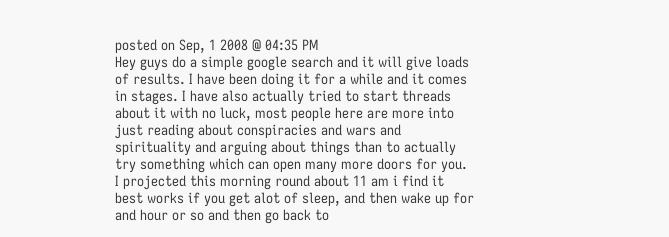posted on Sep, 1 2008 @ 04:35 PM
Hey guys do a simple google search and it will give loads of results. I have been doing it for a while and it comes in stages. I have also actually tried to start threads about it with no luck, most people here are more into just reading about conspiracies and wars and spirituality and arguing about things than to actually try something which can open many more doors for you. I projected this morning round about 11 am i find it best works if you get alot of sleep, and then wake up for and hour or so and then go back to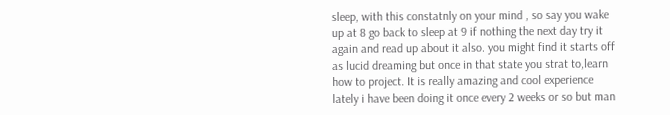sleep, with this constatnly on your mind , so say you wake up at 8 go back to sleep at 9 if nothing the next day try it again and read up about it also. you might find it starts off as lucid dreaming but once in that state you strat to,learn how to project. It is really amazing and cool experience lately i have been doing it once every 2 weeks or so but man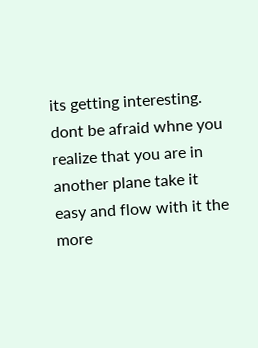its getting interesting. dont be afraid whne you realize that you are in another plane take it easy and flow with it the more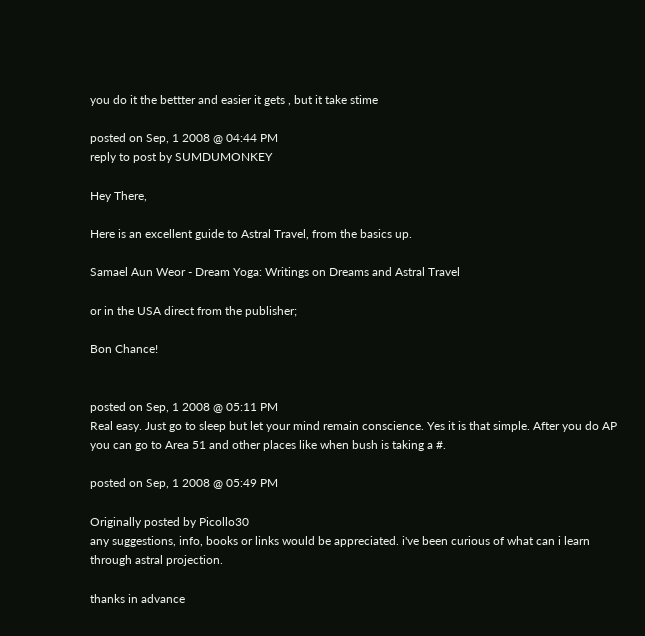you do it the bettter and easier it gets , but it take stime

posted on Sep, 1 2008 @ 04:44 PM
reply to post by SUMDUMONKEY

Hey There,

Here is an excellent guide to Astral Travel, from the basics up.

Samael Aun Weor - Dream Yoga: Writings on Dreams and Astral Travel

or in the USA direct from the publisher;

Bon Chance!


posted on Sep, 1 2008 @ 05:11 PM
Real easy. Just go to sleep but let your mind remain conscience. Yes it is that simple. After you do AP you can go to Area 51 and other places like when bush is taking a #.

posted on Sep, 1 2008 @ 05:49 PM

Originally posted by Picollo30
any suggestions, info, books or links would be appreciated. i've been curious of what can i learn through astral projection.

thanks in advance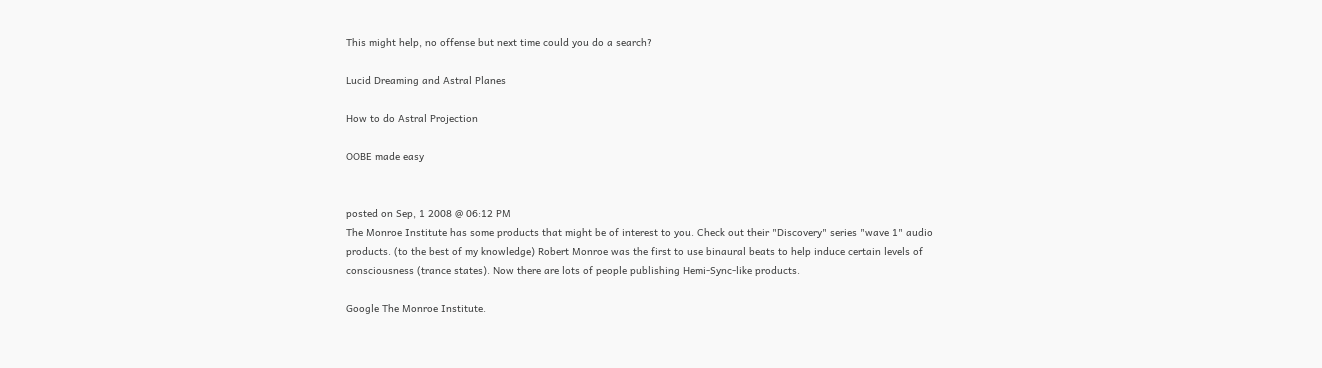This might help, no offense but next time could you do a search?

Lucid Dreaming and Astral Planes

How to do Astral Projection

OOBE made easy


posted on Sep, 1 2008 @ 06:12 PM
The Monroe Institute has some products that might be of interest to you. Check out their "Discovery" series "wave 1" audio products. (to the best of my knowledge) Robert Monroe was the first to use binaural beats to help induce certain levels of consciousness (trance states). Now there are lots of people publishing Hemi-Sync-like products.

Google The Monroe Institute.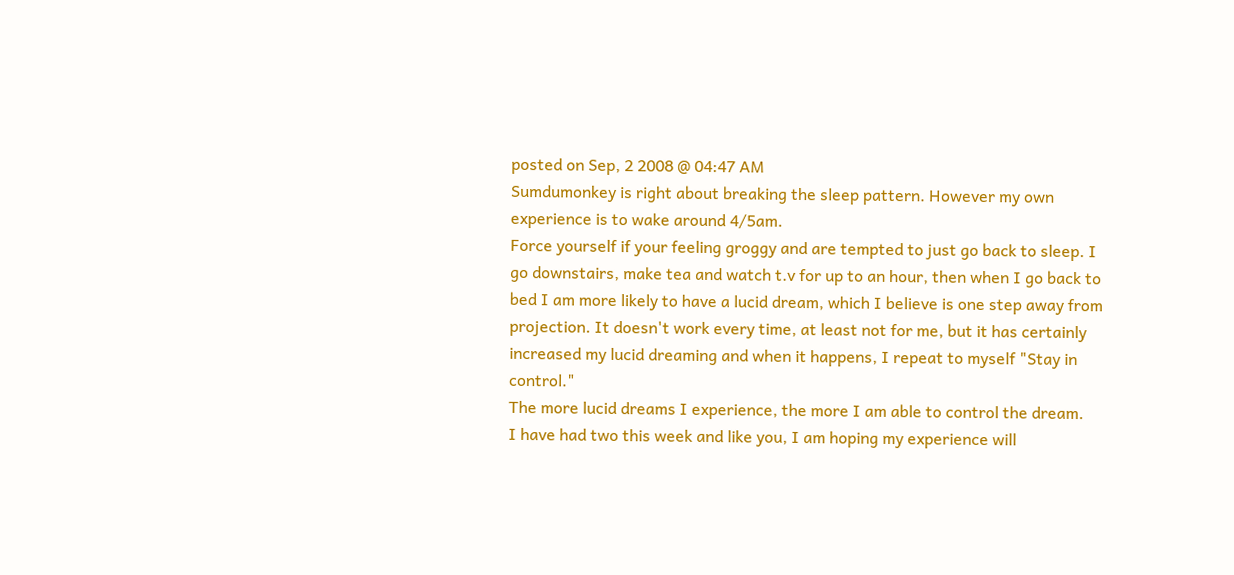posted on Sep, 2 2008 @ 04:47 AM
Sumdumonkey is right about breaking the sleep pattern. However my own experience is to wake around 4/5am.
Force yourself if your feeling groggy and are tempted to just go back to sleep. I go downstairs, make tea and watch t.v for up to an hour, then when I go back to bed I am more likely to have a lucid dream, which I believe is one step away from projection. It doesn't work every time, at least not for me, but it has certainly increased my lucid dreaming and when it happens, I repeat to myself "Stay in control."
The more lucid dreams I experience, the more I am able to control the dream.
I have had two this week and like you, I am hoping my experience will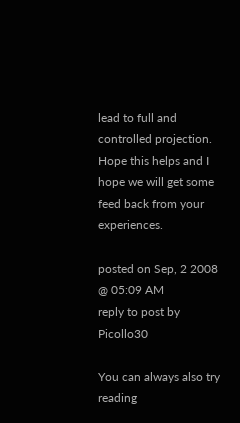lead to full and controlled projection.
Hope this helps and I hope we will get some feed back from your experiences.

posted on Sep, 2 2008 @ 05:09 AM
reply to post by Picollo30

You can always also try reading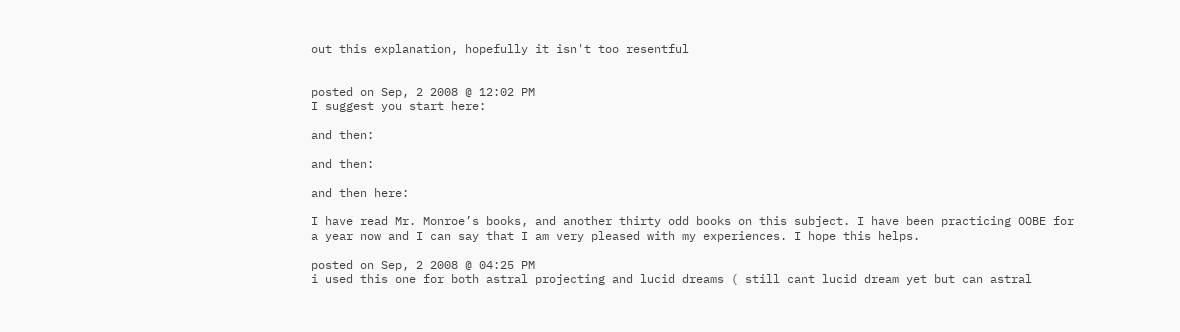out this explanation, hopefully it isn't too resentful


posted on Sep, 2 2008 @ 12:02 PM
I suggest you start here:

and then:

and then:

and then here:

I have read Mr. Monroe’s books, and another thirty odd books on this subject. I have been practicing OOBE for a year now and I can say that I am very pleased with my experiences. I hope this helps.

posted on Sep, 2 2008 @ 04:25 PM
i used this one for both astral projecting and lucid dreams ( still cant lucid dream yet but can astral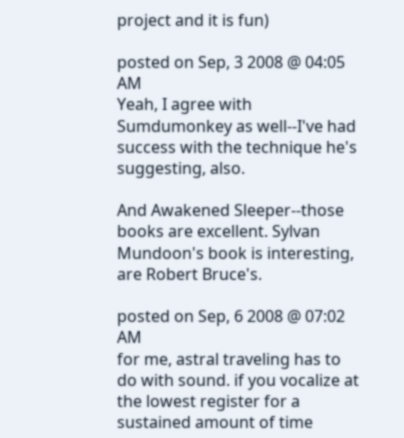project and it is fun)

posted on Sep, 3 2008 @ 04:05 AM
Yeah, I agree with Sumdumonkey as well--I've had success with the technique he's suggesting, also.

And Awakened Sleeper--those books are excellent. Sylvan Mundoon's book is interesting, are Robert Bruce's.

posted on Sep, 6 2008 @ 07:02 AM
for me, astral traveling has to do with sound. if you vocalize at the lowest register for a sustained amount of time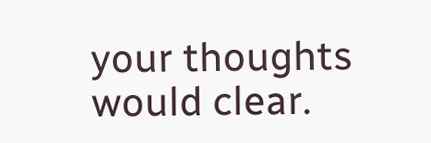your thoughts would clear.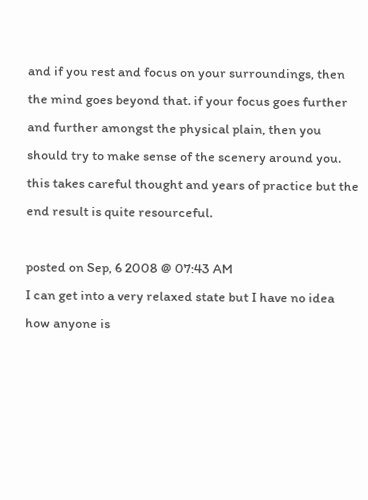and if you rest and focus on your surroundings, then the mind goes beyond that. if your focus goes further and further amongst the physical plain, then you should try to make sense of the scenery around you. this takes careful thought and years of practice but the end result is quite resourceful.

posted on Sep, 6 2008 @ 07:43 AM
I can get into a very relaxed state but I have no idea how anyone is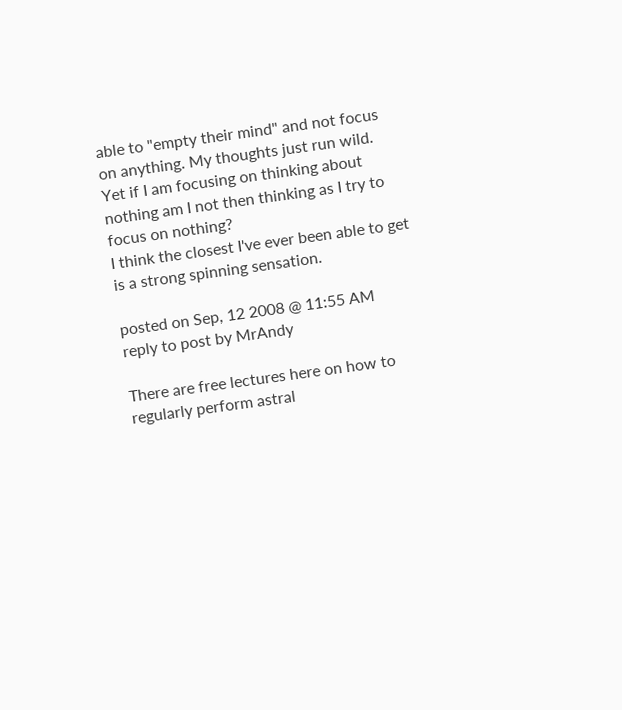able to "empty their mind" and not focus on anything. My thoughts just run wild. Yet if I am focusing on thinking about nothing am I not then thinking as I try to focus on nothing?
I think the closest I've ever been able to get is a strong spinning sensation.

posted on Sep, 12 2008 @ 11:55 AM
reply to post by MrAndy

There are free lectures here on how to regularly perform astral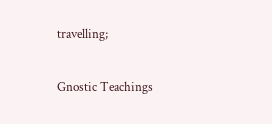travelling;

Gnostic Teachings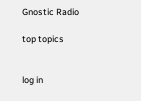Gnostic Radio

top topics


log in